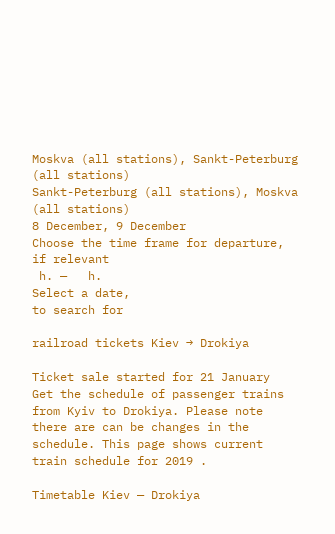Moskva (all stations), Sankt-Peterburg (all stations)
Sankt-Peterburg (all stations), Moskva (all stations)
8 December, 9 December
Choose the time frame for departure, if relevant
 h. —   h.
Select a date,
to search for

railroad tickets Kiev → Drokiya

Ticket sale started for 21 January
Get the schedule of passenger trains from Kyiv to Drokiya. Please note there are can be changes in the schedule. This page shows current train schedule for 2019 .

Timetable Kiev — Drokiya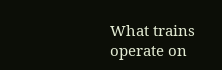What trains operate on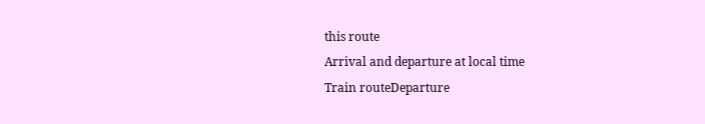this route
Arrival and departure at local time
Train routeDeparture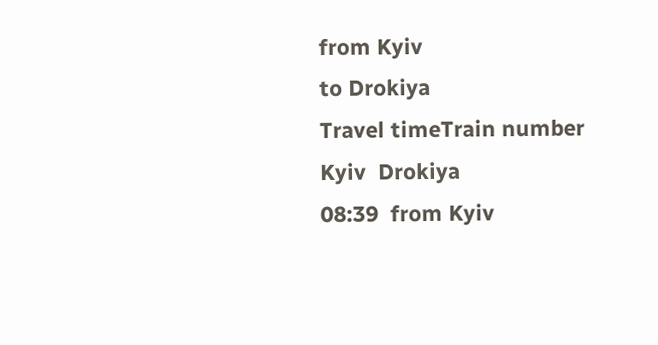from Kyiv
to Drokiya
Travel timeTrain number
Kyiv  Drokiya
08:39  from Kyiv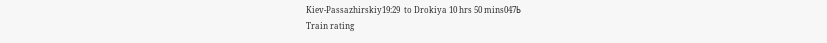Kiev-Passazhirskiy19:29  to Drokiya 10 hrs 50 mins047Ь
Train rating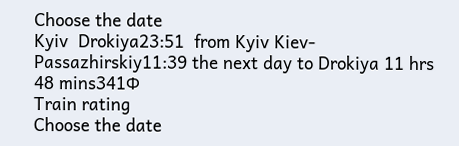Choose the date
Kyiv  Drokiya23:51  from Kyiv Kiev-Passazhirskiy11:39 the next day to Drokiya 11 hrs 48 mins341Ф
Train rating
Choose the date